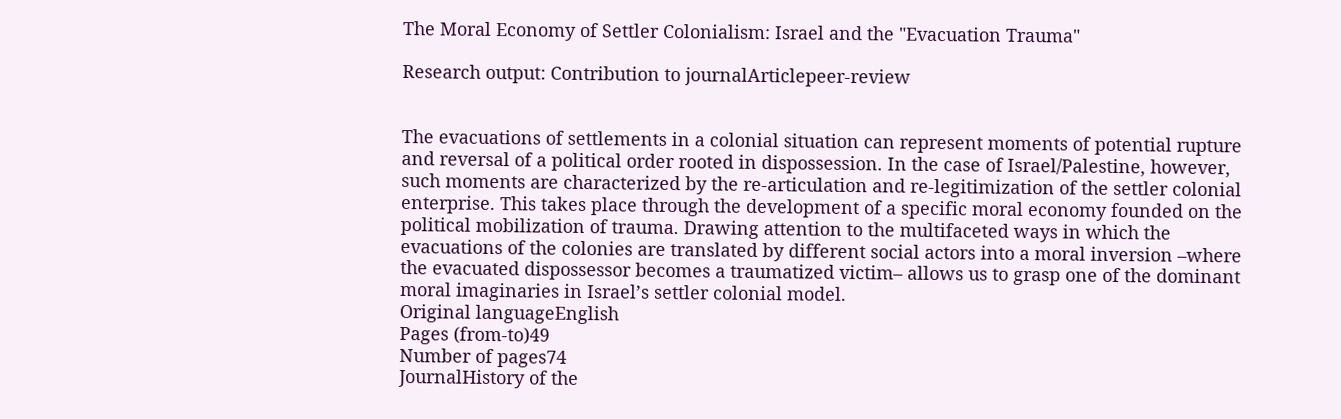The Moral Economy of Settler Colonialism: Israel and the "Evacuation Trauma"

Research output: Contribution to journalArticlepeer-review


The evacuations of settlements in a colonial situation can represent moments of potential rupture and reversal of a political order rooted in dispossession. In the case of Israel/Palestine, however, such moments are characterized by the re-articulation and re-legitimization of the settler colonial enterprise. This takes place through the development of a specific moral economy founded on the political mobilization of trauma. Drawing attention to the multifaceted ways in which the evacuations of the colonies are translated by different social actors into a moral inversion –where the evacuated dispossessor becomes a traumatized victim– allows us to grasp one of the dominant moral imaginaries in Israel’s settler colonial model.
Original languageEnglish
Pages (from-to)49
Number of pages74
JournalHistory of the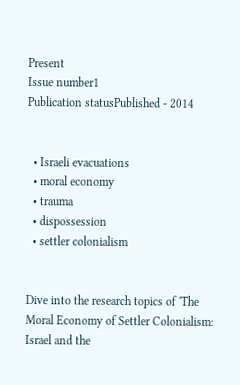Present
Issue number1
Publication statusPublished - 2014


  • Israeli evacuations
  • moral economy
  • trauma
  • dispossession
  • settler colonialism


Dive into the research topics of 'The Moral Economy of Settler Colonialism: Israel and the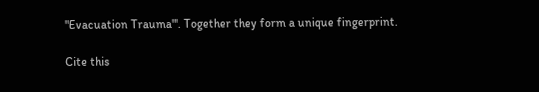"Evacuation Trauma"'. Together they form a unique fingerprint.

Cite this